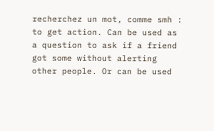recherchez un mot, comme smh :
to get action. Can be used as a question to ask if a friend got some without alerting other people. Or can be used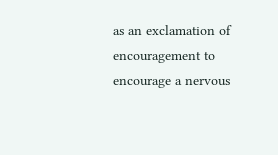as an exclamation of encouragement to encourage a nervous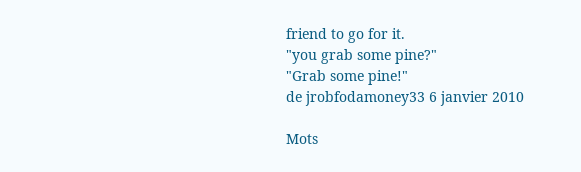friend to go for it.
"you grab some pine?"
"Grab some pine!"
de jrobfodamoney33 6 janvier 2010

Mots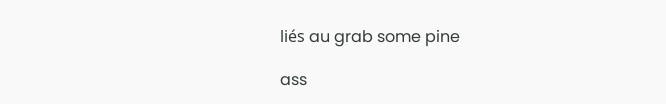liés au grab some pine

ass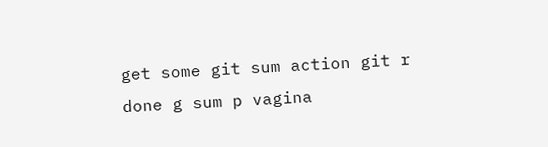get some git sum action git r done g sum p vagina